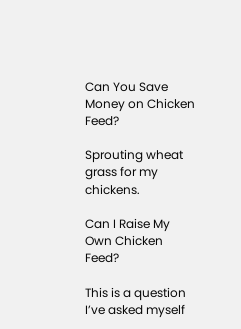Can You Save Money on Chicken Feed?

Sprouting wheat grass for my chickens.

Can I Raise My Own Chicken Feed?

This is a question I’ve asked myself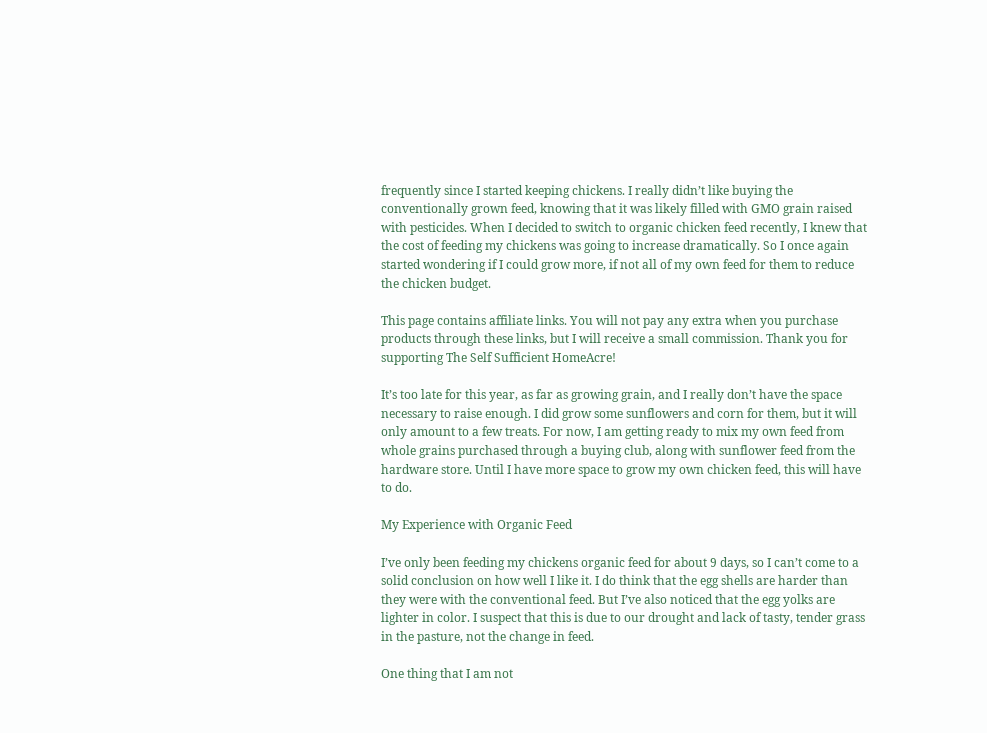frequently since I started keeping chickens. I really didn’t like buying the conventionally grown feed, knowing that it was likely filled with GMO grain raised with pesticides. When I decided to switch to organic chicken feed recently, I knew that the cost of feeding my chickens was going to increase dramatically. So I once again started wondering if I could grow more, if not all of my own feed for them to reduce the chicken budget.

This page contains affiliate links. You will not pay any extra when you purchase products through these links, but I will receive a small commission. Thank you for supporting The Self Sufficient HomeAcre!

It’s too late for this year, as far as growing grain, and I really don’t have the space necessary to raise enough. I did grow some sunflowers and corn for them, but it will only amount to a few treats. For now, I am getting ready to mix my own feed from whole grains purchased through a buying club, along with sunflower feed from the hardware store. Until I have more space to grow my own chicken feed, this will have to do.

My Experience with Organic Feed

I’ve only been feeding my chickens organic feed for about 9 days, so I can’t come to a solid conclusion on how well I like it. I do think that the egg shells are harder than they were with the conventional feed. But I’ve also noticed that the egg yolks are lighter in color. I suspect that this is due to our drought and lack of tasty, tender grass in the pasture, not the change in feed.

One thing that I am not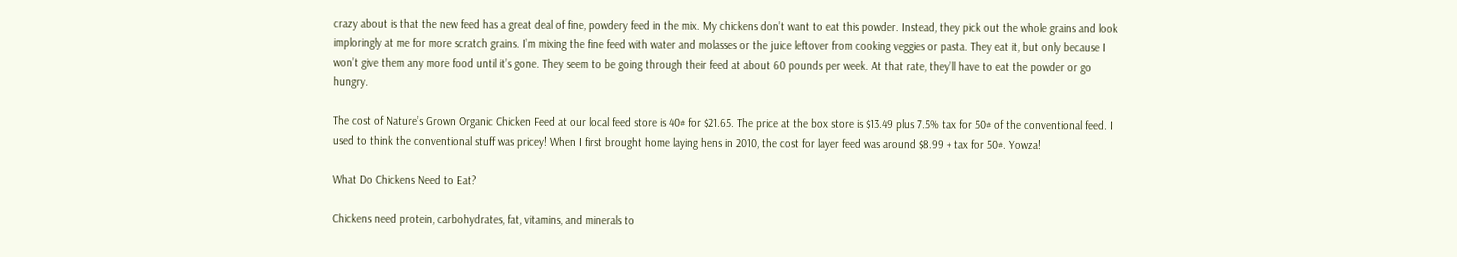crazy about is that the new feed has a great deal of fine, powdery feed in the mix. My chickens don’t want to eat this powder. Instead, they pick out the whole grains and look imploringly at me for more scratch grains. I’m mixing the fine feed with water and molasses or the juice leftover from cooking veggies or pasta. They eat it, but only because I won’t give them any more food until it’s gone. They seem to be going through their feed at about 60 pounds per week. At that rate, they’ll have to eat the powder or go hungry.

The cost of Nature’s Grown Organic Chicken Feed at our local feed store is 40# for $21.65. The price at the box store is $13.49 plus 7.5% tax for 50# of the conventional feed. I used to think the conventional stuff was pricey! When I first brought home laying hens in 2010, the cost for layer feed was around $8.99 + tax for 50#. Yowza!

What Do Chickens Need to Eat?

Chickens need protein, carbohydrates, fat, vitamins, and minerals to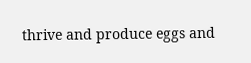thrive and produce eggs and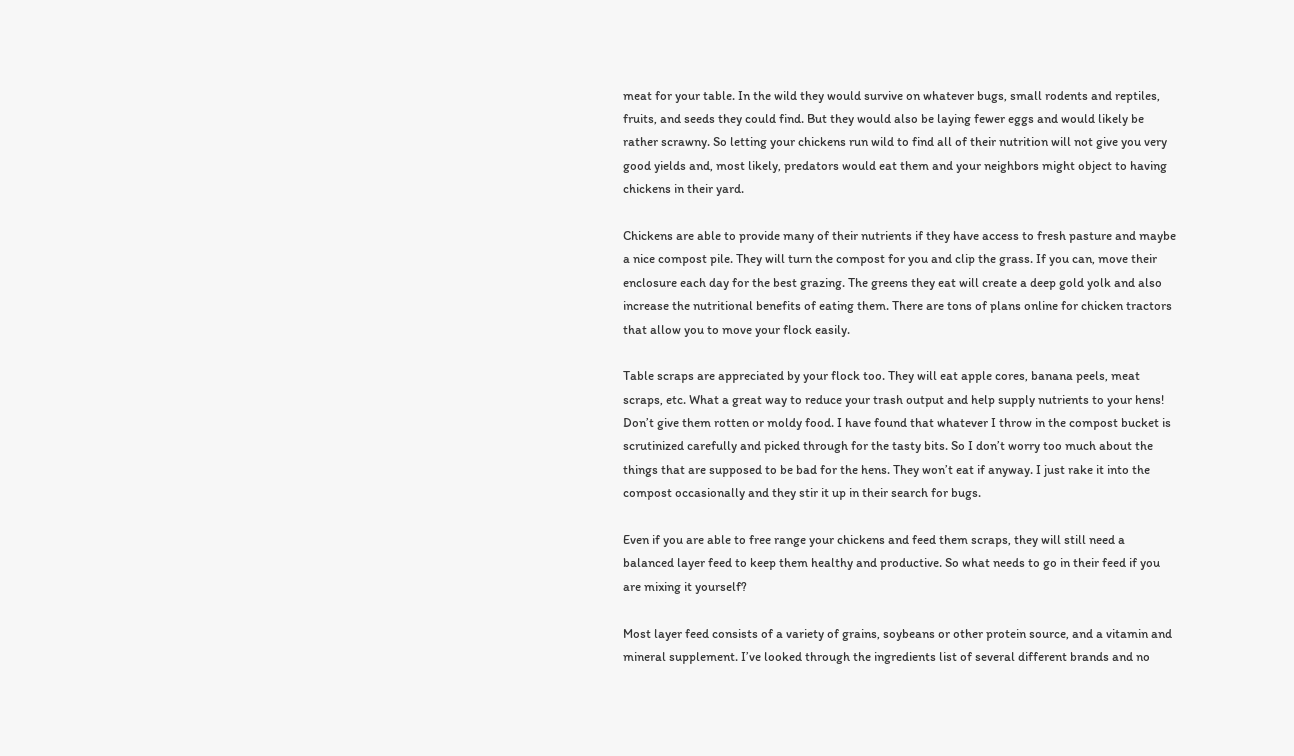meat for your table. In the wild they would survive on whatever bugs, small rodents and reptiles, fruits, and seeds they could find. But they would also be laying fewer eggs and would likely be rather scrawny. So letting your chickens run wild to find all of their nutrition will not give you very good yields and, most likely, predators would eat them and your neighbors might object to having chickens in their yard.

Chickens are able to provide many of their nutrients if they have access to fresh pasture and maybe a nice compost pile. They will turn the compost for you and clip the grass. If you can, move their enclosure each day for the best grazing. The greens they eat will create a deep gold yolk and also increase the nutritional benefits of eating them. There are tons of plans online for chicken tractors that allow you to move your flock easily.

Table scraps are appreciated by your flock too. They will eat apple cores, banana peels, meat scraps, etc. What a great way to reduce your trash output and help supply nutrients to your hens! Don’t give them rotten or moldy food. I have found that whatever I throw in the compost bucket is scrutinized carefully and picked through for the tasty bits. So I don’t worry too much about the things that are supposed to be bad for the hens. They won’t eat if anyway. I just rake it into the compost occasionally and they stir it up in their search for bugs.

Even if you are able to free range your chickens and feed them scraps, they will still need a balanced layer feed to keep them healthy and productive. So what needs to go in their feed if you are mixing it yourself?

Most layer feed consists of a variety of grains, soybeans or other protein source, and a vitamin and mineral supplement. I’ve looked through the ingredients list of several different brands and no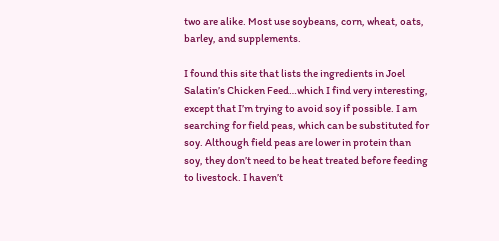two are alike. Most use soybeans, corn, wheat, oats, barley, and supplements.

I found this site that lists the ingredients in Joel Salatin’s Chicken Feed…which I find very interesting, except that I’m trying to avoid soy if possible. I am searching for field peas, which can be substituted for soy. Although field peas are lower in protein than soy, they don’t need to be heat treated before feeding to livestock. I haven’t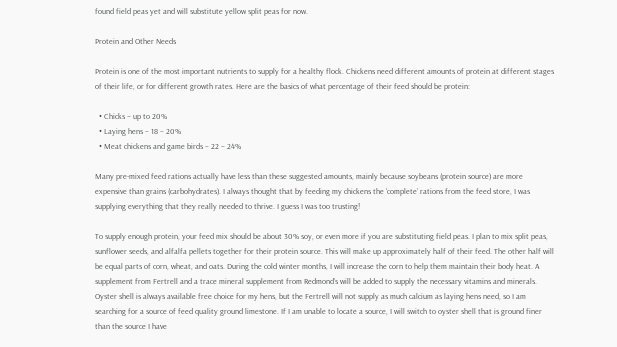found field peas yet and will substitute yellow split peas for now.

Protein and Other Needs

Protein is one of the most important nutrients to supply for a healthy flock. Chickens need different amounts of protein at different stages of their life, or for different growth rates. Here are the basics of what percentage of their feed should be protein:

  • Chicks – up to 20%
  • Laying hens – 18 – 20%
  • Meat chickens and game birds – 22 – 24%

Many pre-mixed feed rations actually have less than these suggested amounts, mainly because soybeans (protein source) are more expensive than grains (carbohydrates). I always thought that by feeding my chickens the ‘complete’ rations from the feed store, I was supplying everything that they really needed to thrive. I guess I was too trusting!

To supply enough protein, your feed mix should be about 30% soy, or even more if you are substituting field peas. I plan to mix split peas, sunflower seeds, and alfalfa pellets together for their protein source. This will make up approximately half of their feed. The other half will be equal parts of corn, wheat, and oats. During the cold winter months, I will increase the corn to help them maintain their body heat. A supplement from Fertrell and a trace mineral supplement from Redmond’s will be added to supply the necessary vitamins and minerals. Oyster shell is always available free choice for my hens, but the Fertrell will not supply as much calcium as laying hens need, so I am searching for a source of feed quality ground limestone. If I am unable to locate a source, I will switch to oyster shell that is ground finer than the source I have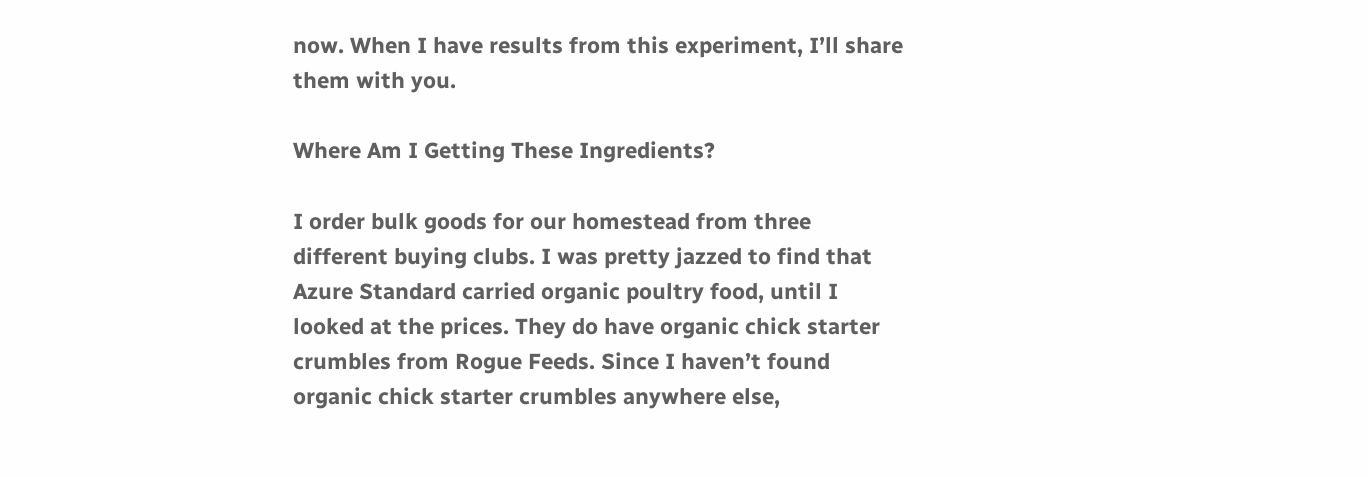now. When I have results from this experiment, I’ll share them with you.

Where Am I Getting These Ingredients?

I order bulk goods for our homestead from three different buying clubs. I was pretty jazzed to find that Azure Standard carried organic poultry food, until I looked at the prices. They do have organic chick starter crumbles from Rogue Feeds. Since I haven’t found organic chick starter crumbles anywhere else,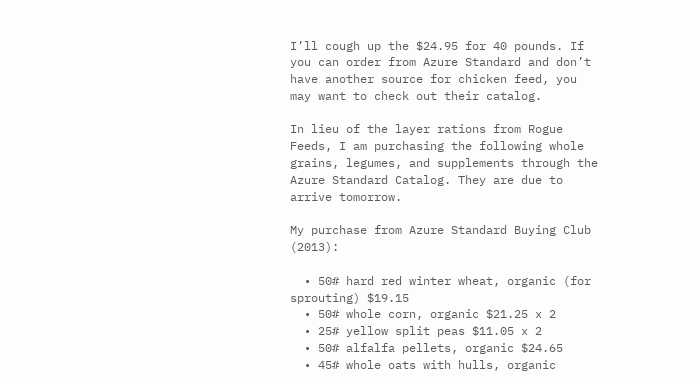I’ll cough up the $24.95 for 40 pounds. If you can order from Azure Standard and don’t have another source for chicken feed, you may want to check out their catalog.

In lieu of the layer rations from Rogue Feeds, I am purchasing the following whole grains, legumes, and supplements through the Azure Standard Catalog. They are due to arrive tomorrow.

My purchase from Azure Standard Buying Club (2013):

  • 50# hard red winter wheat, organic (for sprouting) $19.15
  • 50# whole corn, organic $21.25 x 2
  • 25# yellow split peas $11.05 x 2
  • 50# alfalfa pellets, organic $24.65
  • 45# whole oats with hulls, organic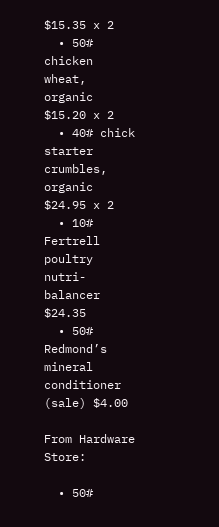$15.35 x 2
  • 50# chicken wheat, organic $15.20 x 2
  • 40# chick starter crumbles, organic $24.95 x 2
  • 10# Fertrell poultry nutri-balancer $24.35
  • 50# Redmond’s mineral conditioner (sale) $4.00

From Hardware Store:

  • 50#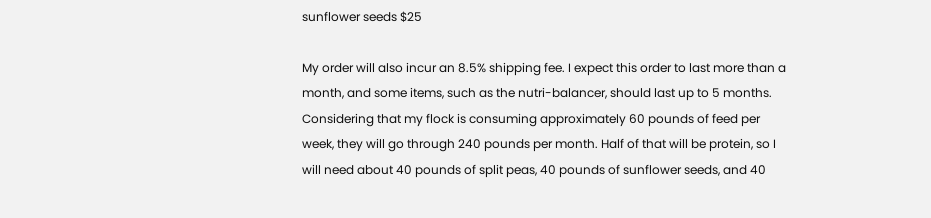sunflower seeds $25

My order will also incur an 8.5% shipping fee. I expect this order to last more than a month, and some items, such as the nutri-balancer, should last up to 5 months. Considering that my flock is consuming approximately 60 pounds of feed per week, they will go through 240 pounds per month. Half of that will be protein, so I will need about 40 pounds of split peas, 40 pounds of sunflower seeds, and 40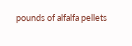pounds of alfalfa pellets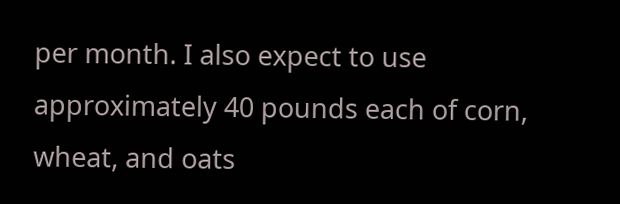per month. I also expect to use approximately 40 pounds each of corn, wheat, and oats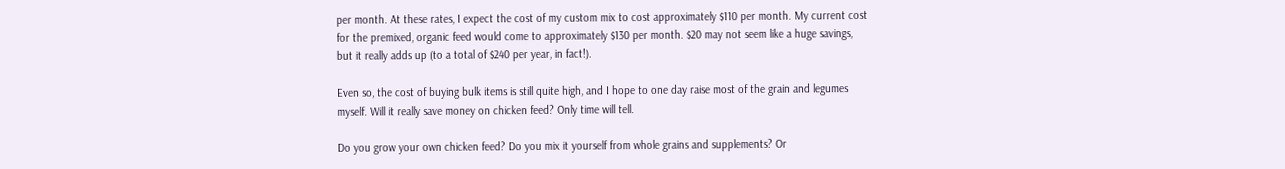per month. At these rates, I expect the cost of my custom mix to cost approximately $110 per month. My current cost for the premixed, organic feed would come to approximately $130 per month. $20 may not seem like a huge savings, but it really adds up (to a total of $240 per year, in fact!).

Even so, the cost of buying bulk items is still quite high, and I hope to one day raise most of the grain and legumes myself. Will it really save money on chicken feed? Only time will tell.

Do you grow your own chicken feed? Do you mix it yourself from whole grains and supplements? Or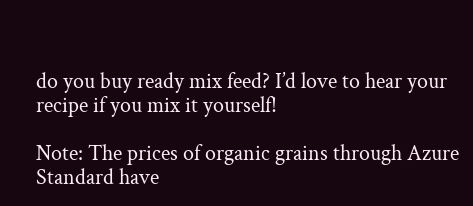do you buy ready mix feed? I’d love to hear your recipe if you mix it yourself!

Note: The prices of organic grains through Azure Standard have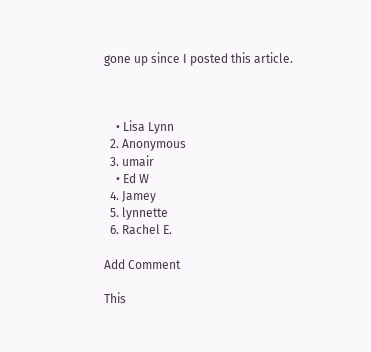gone up since I posted this article.



    • Lisa Lynn
  2. Anonymous
  3. umair
    • Ed W
  4. Jamey
  5. lynnette
  6. Rachel E.

Add Comment

This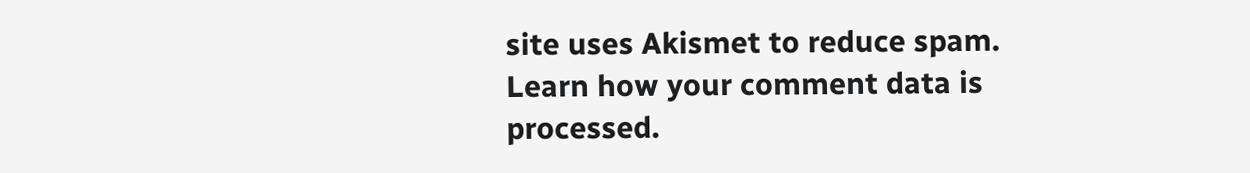site uses Akismet to reduce spam. Learn how your comment data is processed.